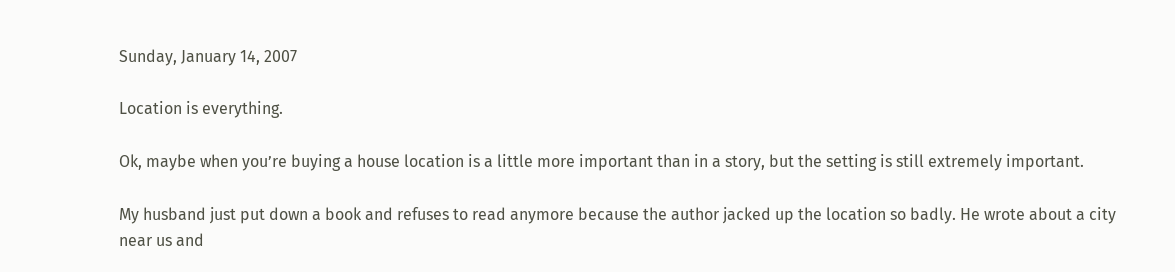Sunday, January 14, 2007

Location is everything.

Ok, maybe when you’re buying a house location is a little more important than in a story, but the setting is still extremely important.

My husband just put down a book and refuses to read anymore because the author jacked up the location so badly. He wrote about a city near us and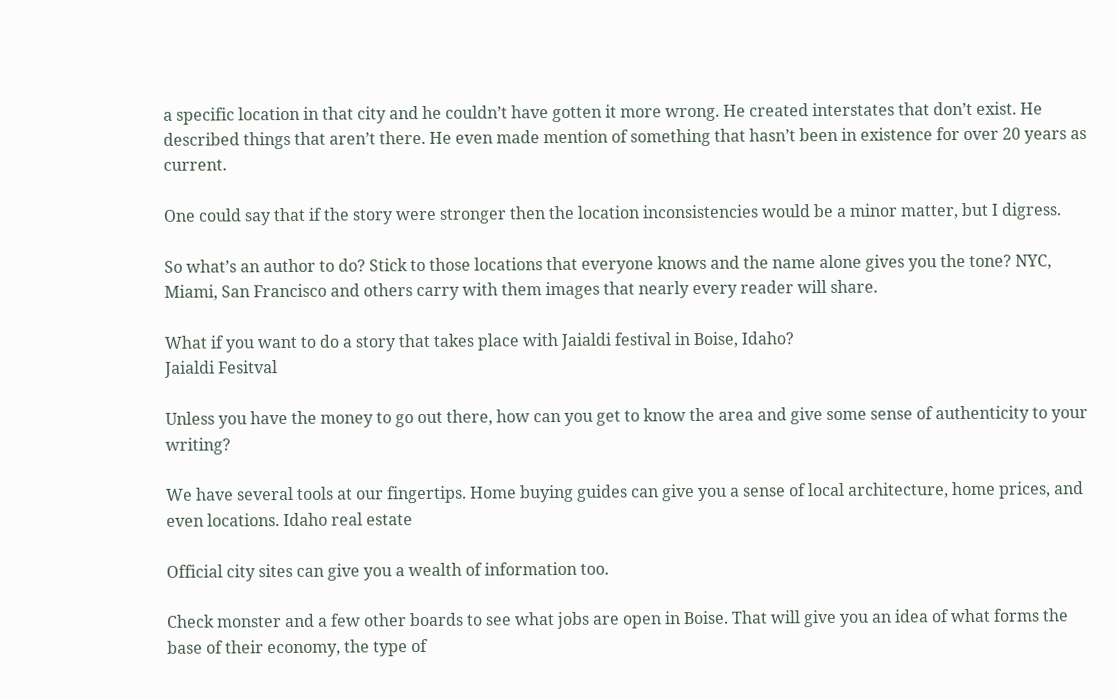a specific location in that city and he couldn’t have gotten it more wrong. He created interstates that don’t exist. He described things that aren’t there. He even made mention of something that hasn’t been in existence for over 20 years as current.

One could say that if the story were stronger then the location inconsistencies would be a minor matter, but I digress.

So what’s an author to do? Stick to those locations that everyone knows and the name alone gives you the tone? NYC, Miami, San Francisco and others carry with them images that nearly every reader will share.

What if you want to do a story that takes place with Jaialdi festival in Boise, Idaho?
Jaialdi Fesitval

Unless you have the money to go out there, how can you get to know the area and give some sense of authenticity to your writing?

We have several tools at our fingertips. Home buying guides can give you a sense of local architecture, home prices, and even locations. Idaho real estate

Official city sites can give you a wealth of information too.

Check monster and a few other boards to see what jobs are open in Boise. That will give you an idea of what forms the base of their economy, the type of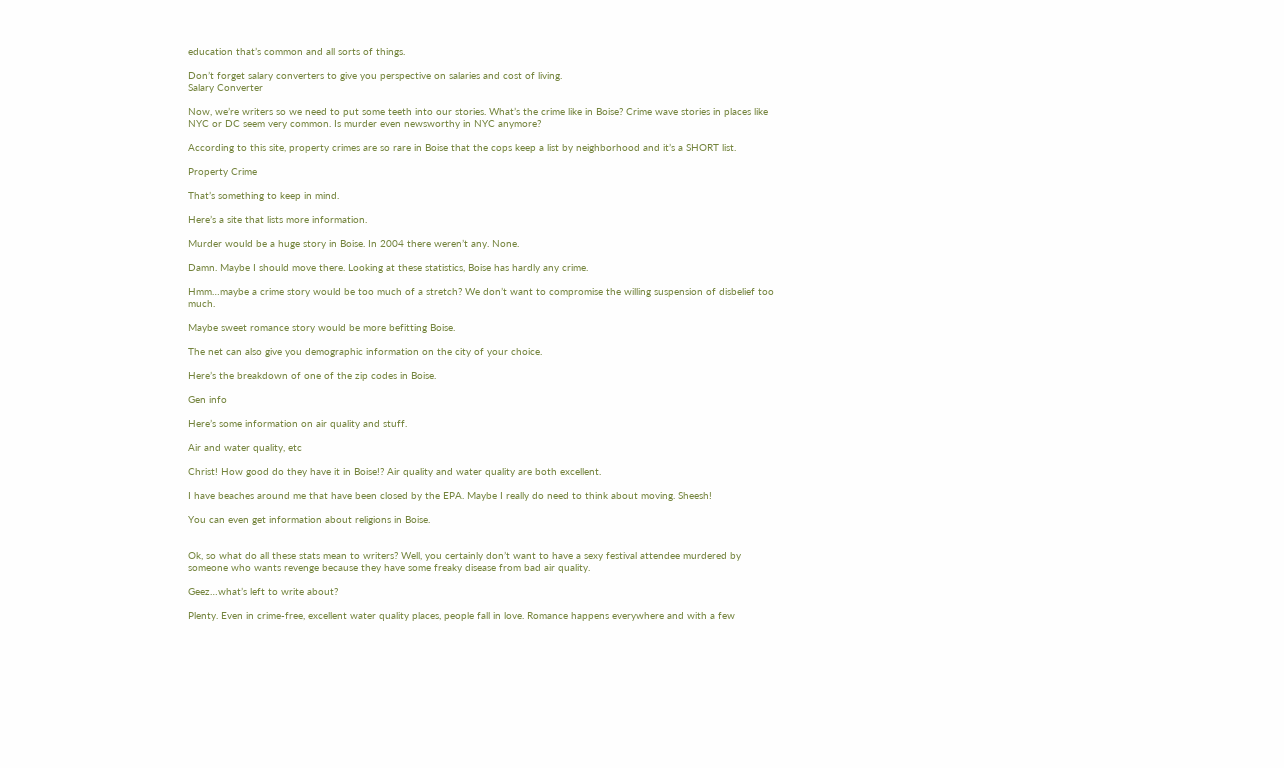education that’s common and all sorts of things.

Don’t forget salary converters to give you perspective on salaries and cost of living.
Salary Converter

Now, we’re writers so we need to put some teeth into our stories. What’s the crime like in Boise? Crime wave stories in places like NYC or DC seem very common. Is murder even newsworthy in NYC anymore?

According to this site, property crimes are so rare in Boise that the cops keep a list by neighborhood and it’s a SHORT list.

Property Crime

That’s something to keep in mind.

Here’s a site that lists more information.

Murder would be a huge story in Boise. In 2004 there weren’t any. None.

Damn. Maybe I should move there. Looking at these statistics, Boise has hardly any crime.

Hmm…maybe a crime story would be too much of a stretch? We don’t want to compromise the willing suspension of disbelief too much.

Maybe sweet romance story would be more befitting Boise.

The net can also give you demographic information on the city of your choice.

Here’s the breakdown of one of the zip codes in Boise.

Gen info

Here’s some information on air quality and stuff.

Air and water quality, etc

Christ! How good do they have it in Boise!? Air quality and water quality are both excellent.

I have beaches around me that have been closed by the EPA. Maybe I really do need to think about moving. Sheesh!

You can even get information about religions in Boise.


Ok, so what do all these stats mean to writers? Well, you certainly don’t want to have a sexy festival attendee murdered by someone who wants revenge because they have some freaky disease from bad air quality.

Geez…what’s left to write about?

Plenty. Even in crime-free, excellent water quality places, people fall in love. Romance happens everywhere and with a few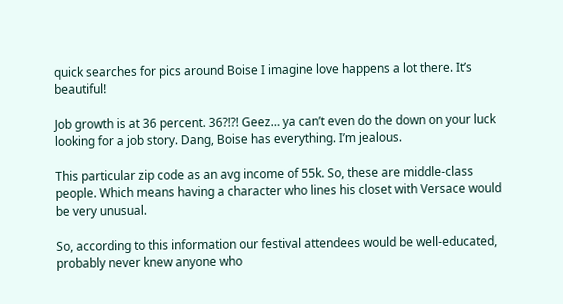quick searches for pics around Boise I imagine love happens a lot there. It’s beautiful!

Job growth is at 36 percent. 36?!?! Geez… ya can’t even do the down on your luck looking for a job story. Dang, Boise has everything. I’m jealous.

This particular zip code as an avg income of 55k. So, these are middle-class people. Which means having a character who lines his closet with Versace would be very unusual.

So, according to this information our festival attendees would be well-educated, probably never knew anyone who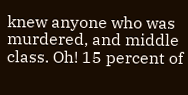knew anyone who was murdered, and middle class. Oh! 15 percent of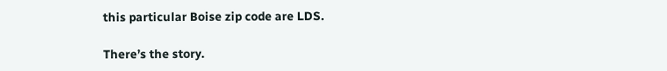this particular Boise zip code are LDS.

There’s the story.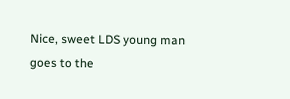Nice, sweet LDS young man goes to the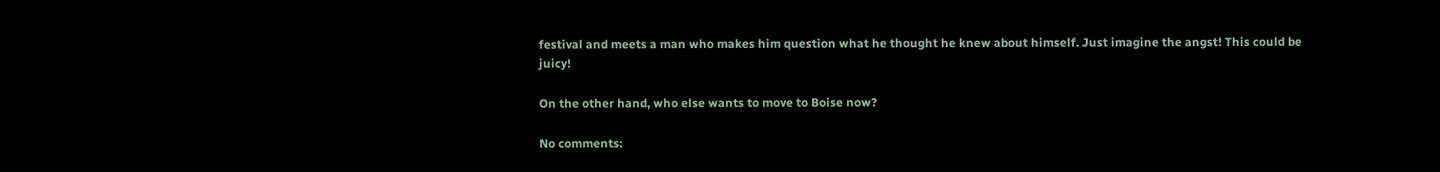festival and meets a man who makes him question what he thought he knew about himself. Just imagine the angst! This could be juicy!

On the other hand, who else wants to move to Boise now?

No comments: